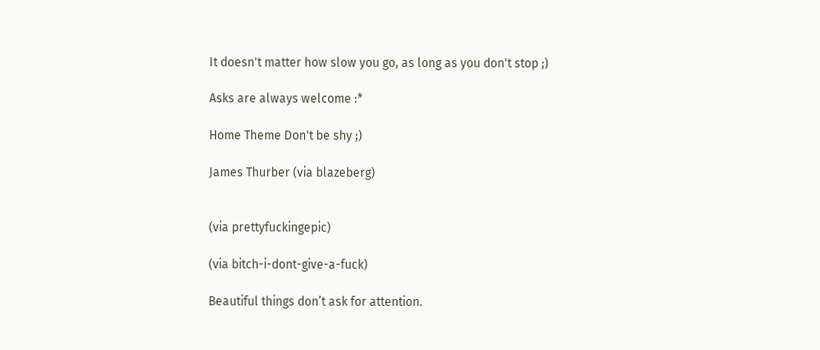It doesn't matter how slow you go, as long as you don't stop ;)

Asks are always welcome :*

Home Theme Don't be shy ;)

James Thurber (via blazeberg)


(via prettyfuckingepic)

(via bitch-i-dont-give-a-fuck)

Beautiful things don’t ask for attention.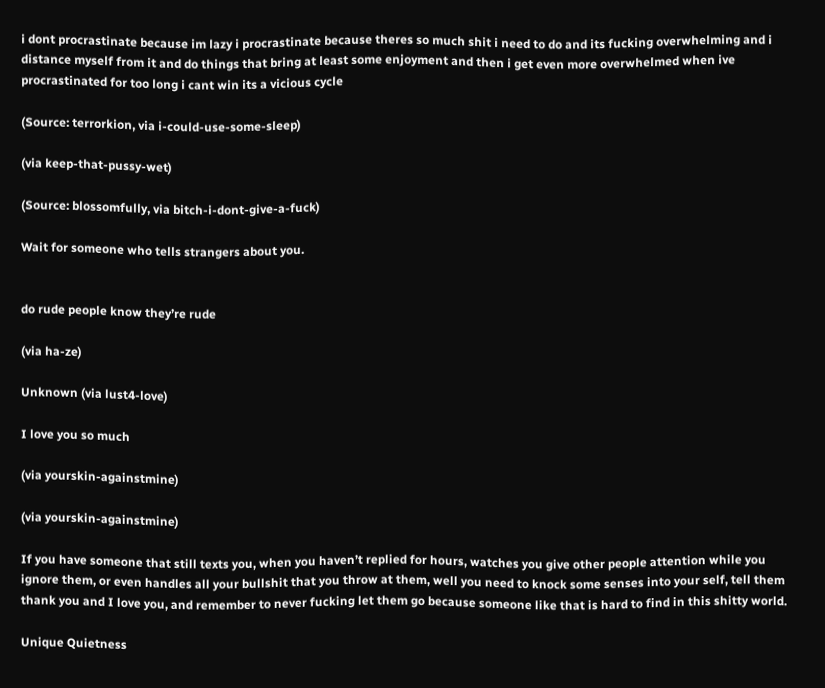i dont procrastinate because im lazy i procrastinate because theres so much shit i need to do and its fucking overwhelming and i distance myself from it and do things that bring at least some enjoyment and then i get even more overwhelmed when ive procrastinated for too long i cant win its a vicious cycle

(Source: terrorkion, via i-could-use-some-sleep)

(via keep-that-pussy-wet)

(Source: blossomfully, via bitch-i-dont-give-a-fuck)

Wait for someone who tells strangers about you.


do rude people know they’re rude

(via ha-ze)

Unknown (via lust4-love)

I love you so much

(via yourskin-againstmine)

(via yourskin-againstmine)

If you have someone that still texts you, when you haven’t replied for hours, watches you give other people attention while you ignore them, or even handles all your bullshit that you throw at them, well you need to knock some senses into your self, tell them thank you and I love you, and remember to never fucking let them go because someone like that is hard to find in this shitty world.

Unique Quietness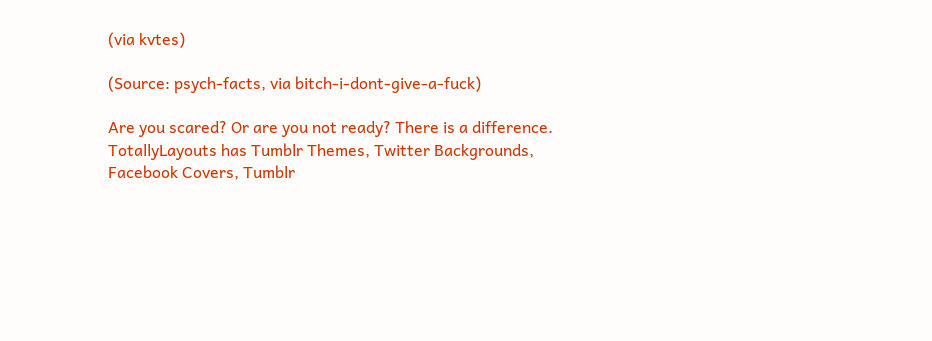(via kvtes)

(Source: psych-facts, via bitch-i-dont-give-a-fuck)

Are you scared? Or are you not ready? There is a difference.
TotallyLayouts has Tumblr Themes, Twitter Backgrounds, Facebook Covers, Tumblr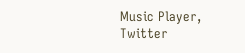Music Player, Twitter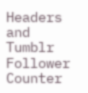Headers and Tumblr Follower Counter